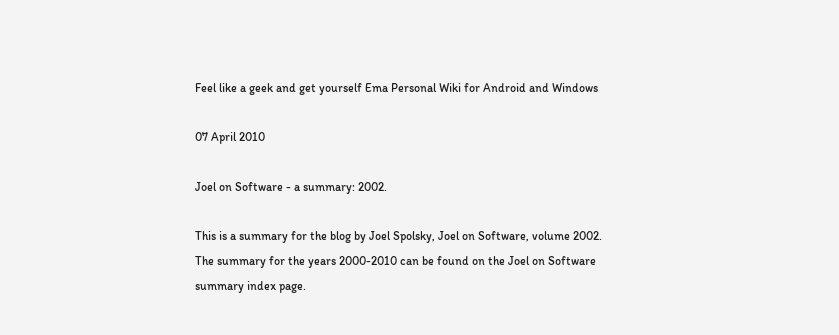Feel like a geek and get yourself Ema Personal Wiki for Android and Windows

07 April 2010

Joel on Software - a summary: 2002.

This is a summary for the blog by Joel Spolsky, Joel on Software, volume 2002. The summary for the years 2000-2010 can be found on the Joel on Software summary index page.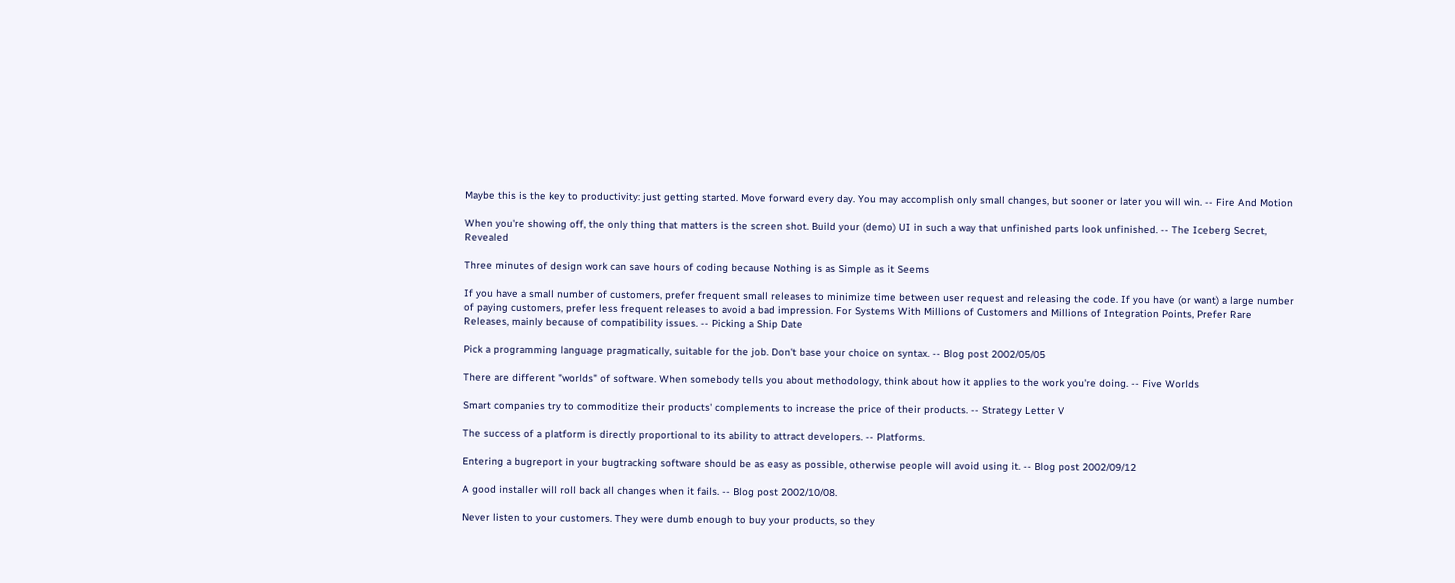Maybe this is the key to productivity: just getting started. Move forward every day. You may accomplish only small changes, but sooner or later you will win. -- Fire And Motion

When you're showing off, the only thing that matters is the screen shot. Build your (demo) UI in such a way that unfinished parts look unfinished. -- The Iceberg Secret, Revealed

Three minutes of design work can save hours of coding because Nothing is as Simple as it Seems

If you have a small number of customers, prefer frequent small releases to minimize time between user request and releasing the code. If you have (or want) a large number of paying customers, prefer less frequent releases to avoid a bad impression. For Systems With Millions of Customers and Millions of Integration Points, Prefer Rare Releases, mainly because of compatibility issues. -- Picking a Ship Date

Pick a programming language pragmatically, suitable for the job. Don't base your choice on syntax. -- Blog post 2002/05/05

There are different "worlds" of software. When somebody tells you about methodology, think about how it applies to the work you're doing. -- Five Worlds

Smart companies try to commoditize their products' complements to increase the price of their products. -- Strategy Letter V

The success of a platform is directly proportional to its ability to attract developers. -- Platforms.

Entering a bugreport in your bugtracking software should be as easy as possible, otherwise people will avoid using it. -- Blog post 2002/09/12

A good installer will roll back all changes when it fails. -- Blog post 2002/10/08.

Never listen to your customers. They were dumb enough to buy your products, so they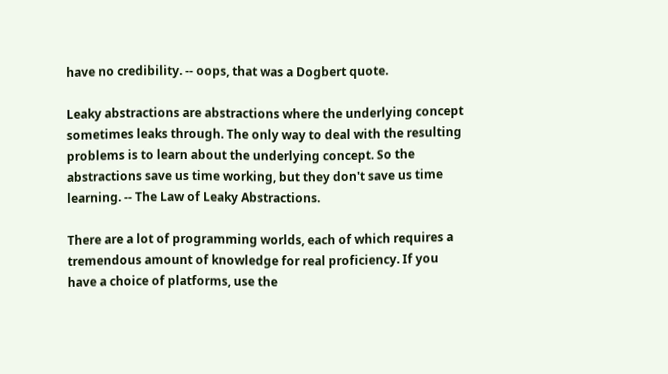have no credibility. -- oops, that was a Dogbert quote.

Leaky abstractions are abstractions where the underlying concept sometimes leaks through. The only way to deal with the resulting problems is to learn about the underlying concept. So the abstractions save us time working, but they don't save us time learning. -- The Law of Leaky Abstractions.

There are a lot of programming worlds, each of which requires a tremendous amount of knowledge for real proficiency. If you have a choice of platforms, use the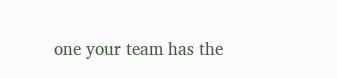one your team has the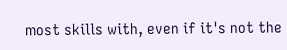most skills with, even if it's not the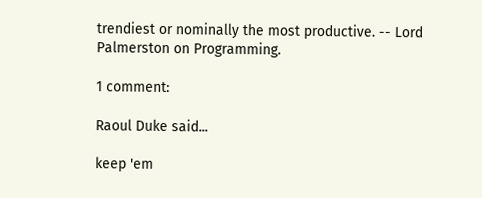trendiest or nominally the most productive. -- Lord Palmerston on Programming.

1 comment:

Raoul Duke said...

keep 'em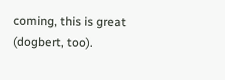coming, this is great (dogbert, too).